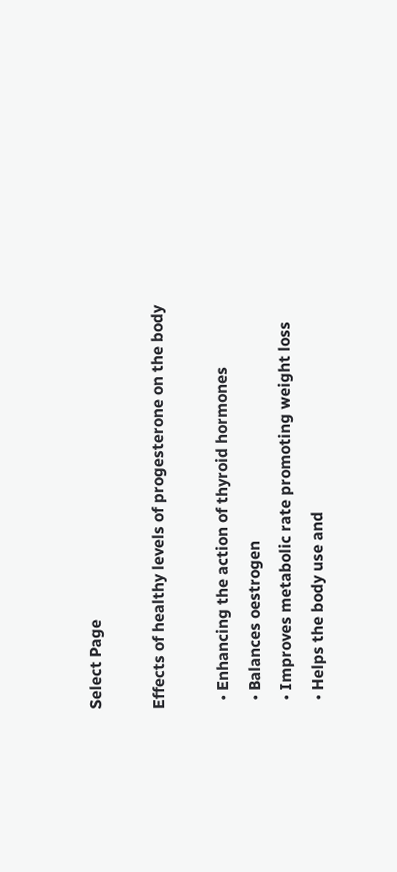Select Page

Effects of healthy levels of progesterone on the body

  • Enhancing the action of thyroid hormones
  • Balances oestrogen
  • Improves metabolic rate promoting weight loss
  • Helps the body use and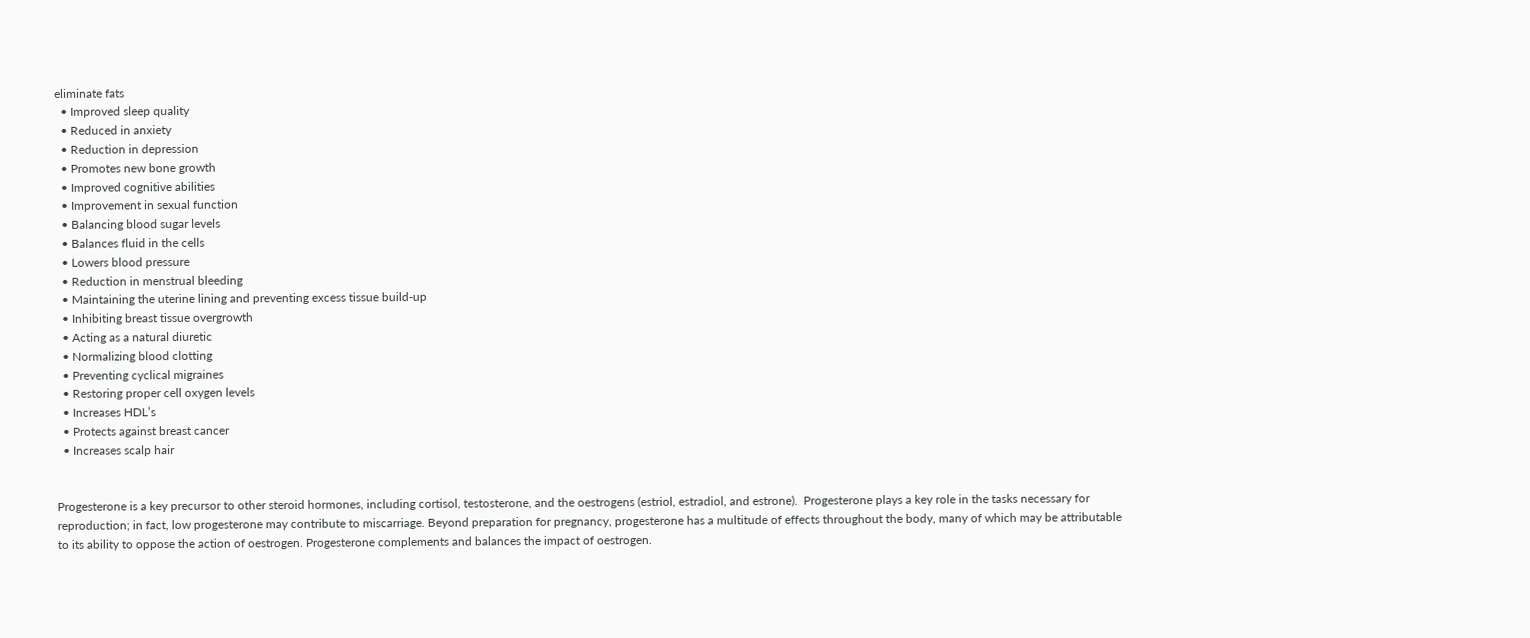eliminate fats
  • Improved sleep quality
  • Reduced in anxiety
  • Reduction in depression
  • Promotes new bone growth
  • Improved cognitive abilities
  • Improvement in sexual function
  • Balancing blood sugar levels
  • Balances fluid in the cells
  • Lowers blood pressure
  • Reduction in menstrual bleeding
  • Maintaining the uterine lining and preventing excess tissue build-up
  • Inhibiting breast tissue overgrowth
  • Acting as a natural diuretic
  • Normalizing blood clotting
  • Preventing cyclical migraines
  • Restoring proper cell oxygen levels
  • Increases HDL’s
  • Protects against breast cancer
  • Increases scalp hair


Progesterone is a key precursor to other steroid hormones, including cortisol, testosterone, and the oestrogens (estriol, estradiol, and estrone).  Progesterone plays a key role in the tasks necessary for reproduction; in fact, low progesterone may contribute to miscarriage. Beyond preparation for pregnancy, progesterone has a multitude of effects throughout the body, many of which may be attributable to its ability to oppose the action of oestrogen. Progesterone complements and balances the impact of oestrogen.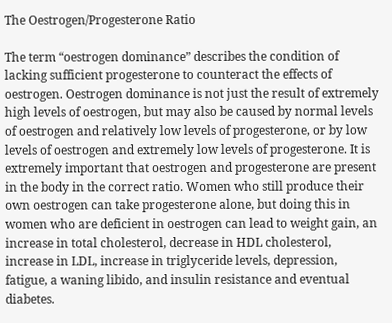The Oestrogen/Progesterone Ratio

The term “oestrogen dominance” describes the condition of lacking sufficient progesterone to counteract the effects of oestrogen. Oestrogen dominance is not just the result of extremely high levels of oestrogen, but may also be caused by normal levels of oestrogen and relatively low levels of progesterone, or by low levels of oestrogen and extremely low levels of progesterone. It is extremely important that oestrogen and progesterone are present in the body in the correct ratio. Women who still produce their own oestrogen can take progesterone alone, but doing this in women who are deficient in oestrogen can lead to weight gain, an increase in total cholesterol, decrease in HDL cholesterol, increase in LDL, increase in triglyceride levels, depression, fatigue, a waning libido, and insulin resistance and eventual diabetes.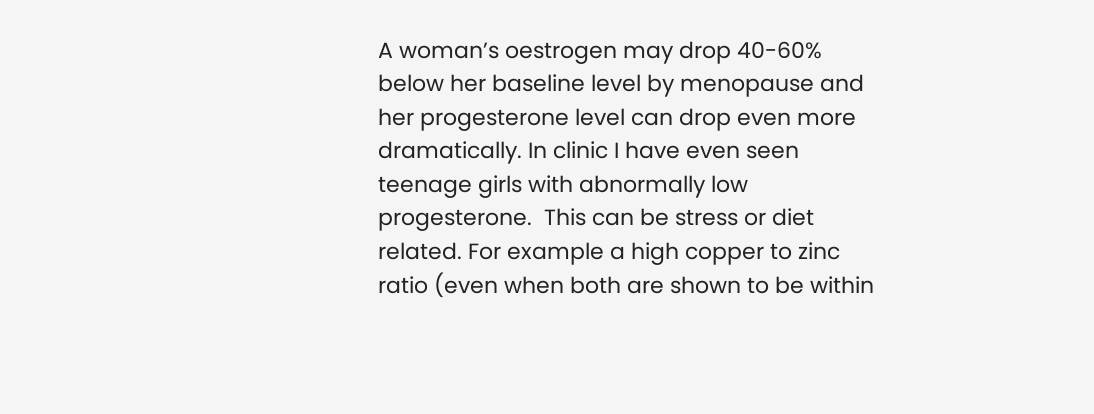A woman’s oestrogen may drop 40-60% below her baseline level by menopause and her progesterone level can drop even more dramatically. In clinic I have even seen teenage girls with abnormally low progesterone.  This can be stress or diet related. For example a high copper to zinc ratio (even when both are shown to be within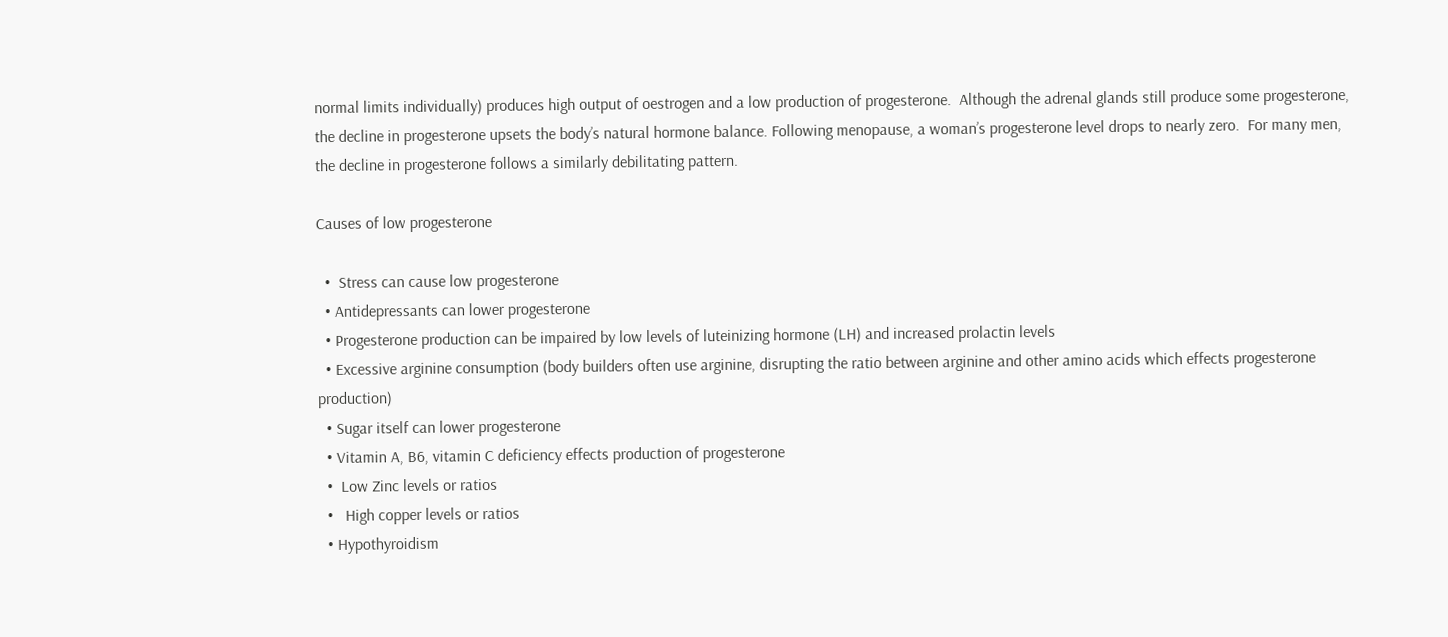normal limits individually) produces high output of oestrogen and a low production of progesterone.  Although the adrenal glands still produce some progesterone, the decline in progesterone upsets the body’s natural hormone balance. Following menopause, a woman’s progesterone level drops to nearly zero.  For many men, the decline in progesterone follows a similarly debilitating pattern.

Causes of low progesterone

  •  Stress can cause low progesterone
  • Antidepressants can lower progesterone
  • Progesterone production can be impaired by low levels of luteinizing hormone (LH) and increased prolactin levels
  • Excessive arginine consumption (body builders often use arginine, disrupting the ratio between arginine and other amino acids which effects progesterone production)
  • Sugar itself can lower progesterone
  • Vitamin A, B6, vitamin C deficiency effects production of progesterone
  •  Low Zinc levels or ratios
  •   High copper levels or ratios
  • Hypothyroidism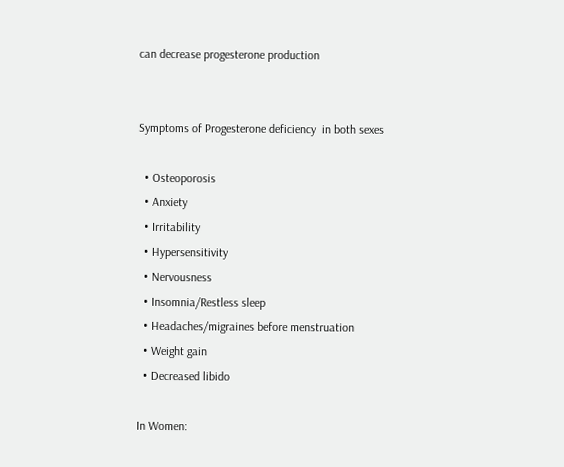can decrease progesterone production


Symptoms of Progesterone deficiency  in both sexes

  • Osteoporosis
  • Anxiety
  • Irritability
  • Hypersensitivity
  • Nervousness
  • Insomnia/Restless sleep
  • Headaches/migraines before menstruation
  • Weight gain
  • Decreased libido

In Women: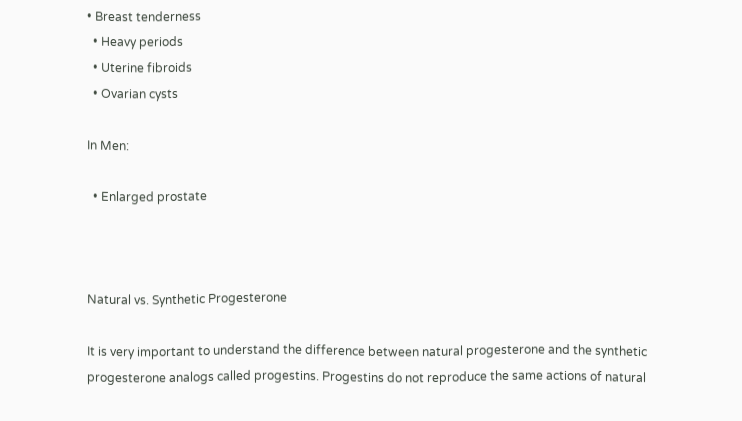• Breast tenderness
  • Heavy periods
  • Uterine fibroids
  • Ovarian cysts

In Men:

  • Enlarged prostate



Natural vs. Synthetic Progesterone

It is very important to understand the difference between natural progesterone and the synthetic progesterone analogs called progestins. Progestins do not reproduce the same actions of natural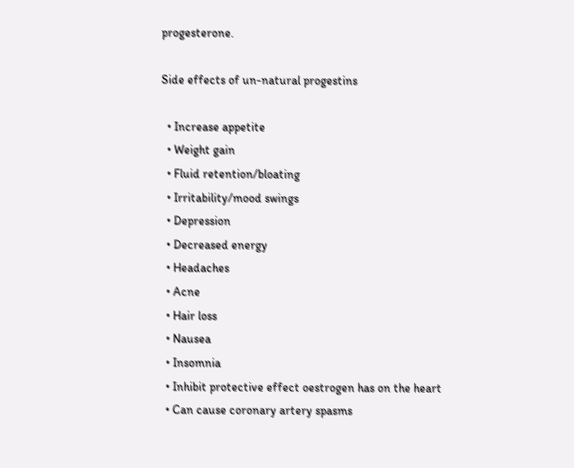progesterone.

Side effects of un-natural progestins

  • Increase appetite
  • Weight gain
  • Fluid retention/bloating
  • Irritability/mood swings
  • Depression
  • Decreased energy
  • Headaches
  • Acne
  • Hair loss
  • Nausea
  • Insomnia
  • Inhibit protective effect oestrogen has on the heart
  • Can cause coronary artery spasms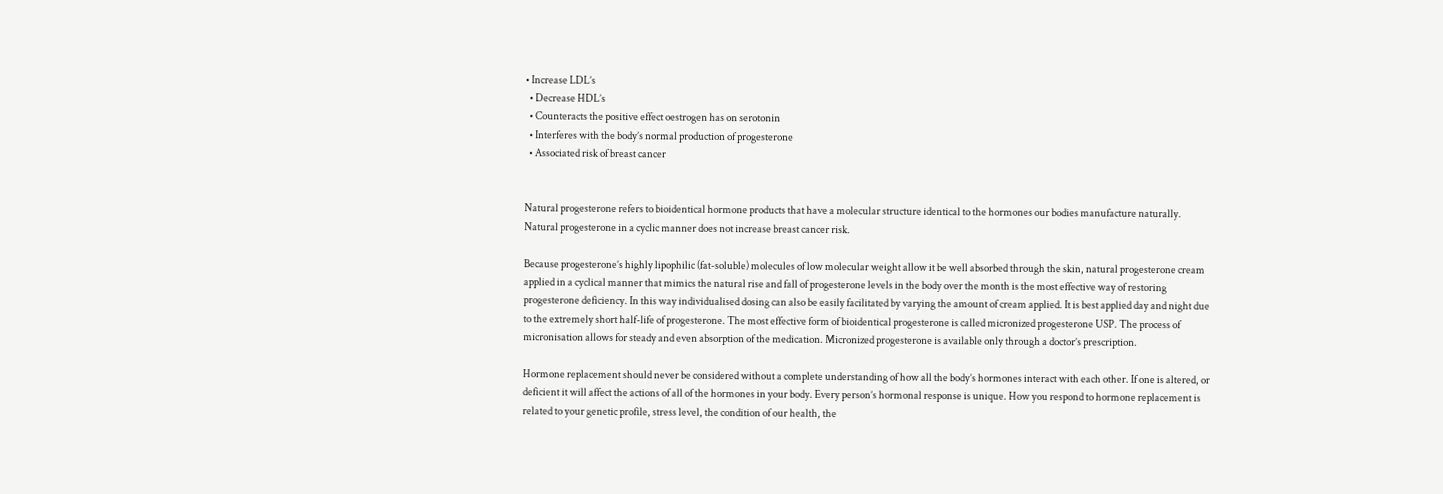• Increase LDL’s
  • Decrease HDL’s
  • Counteracts the positive effect oestrogen has on serotonin
  • Interferes with the body’s normal production of progesterone
  • Associated risk of breast cancer


Natural progesterone refers to bioidentical hormone products that have a molecular structure identical to the hormones our bodies manufacture naturally. Natural progesterone in a cyclic manner does not increase breast cancer risk.

Because progesterone’s highly lipophilic (fat-soluble) molecules of low molecular weight allow it be well absorbed through the skin, natural progesterone cream applied in a cyclical manner that mimics the natural rise and fall of progesterone levels in the body over the month is the most effective way of restoring progesterone deficiency. In this way individualised dosing can also be easily facilitated by varying the amount of cream applied. It is best applied day and night due to the extremely short half-life of progesterone. The most effective form of bioidentical progesterone is called micronized progesterone USP. The process of micronisation allows for steady and even absorption of the medication. Micronized progesterone is available only through a doctor’s prescription.

Hormone replacement should never be considered without a complete understanding of how all the body’s hormones interact with each other. If one is altered, or deficient it will affect the actions of all of the hormones in your body. Every person’s hormonal response is unique. How you respond to hormone replacement is related to your genetic profile, stress level, the condition of our health, the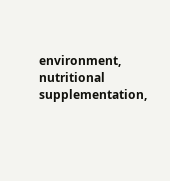environment, nutritional supplementation,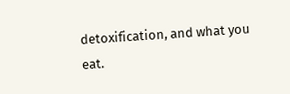detoxification, and what you eat.